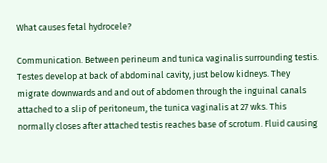What causes fetal hydrocele?

Communication. Between perineum and tunica vaginalis surrounding testis. Testes develop at back of abdominal cavity, just below kidneys. They migrate downwards and and out of abdomen through the inguinal canals attached to a slip of peritoneum, the tunica vaginalis at 27 wks. This normally closes after attached testis reaches base of scrotum. Fluid causing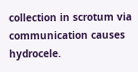collection in scrotum via communication causes hydrocele.